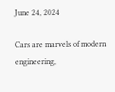June 24, 2024

Cars are marvels of modern engineering,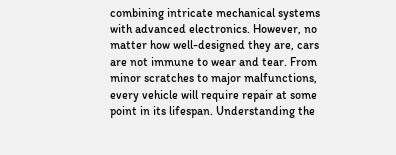combining intricate mechanical systems with advanced electronics. However, no matter how well-designed they are, cars are not immune to wear and tear. From minor scratches to major malfunctions, every vehicle will require repair at some point in its lifespan. Understanding the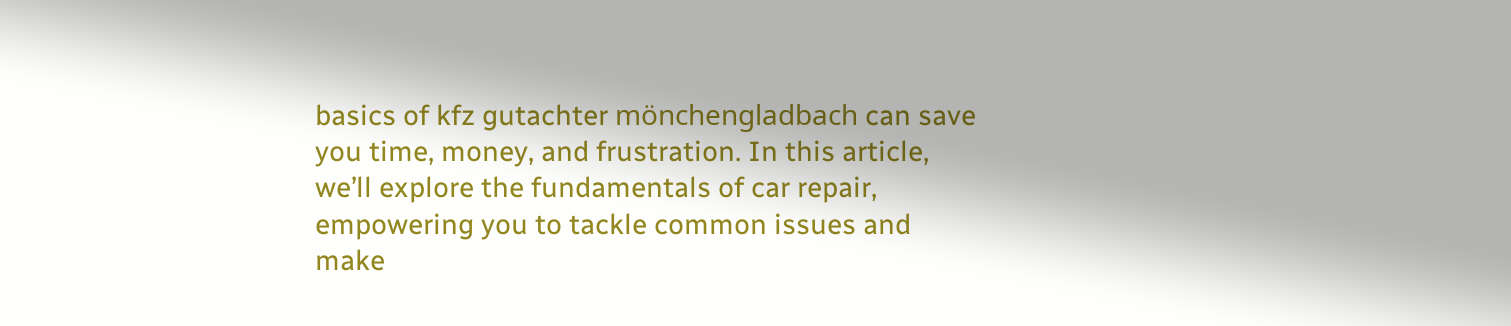basics of kfz gutachter mönchengladbach can save you time, money, and frustration. In this article, we’ll explore the fundamentals of car repair, empowering you to tackle common issues and make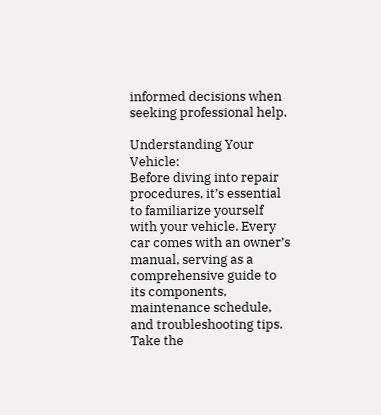informed decisions when seeking professional help.

Understanding Your Vehicle:
Before diving into repair procedures, it’s essential to familiarize yourself with your vehicle. Every car comes with an owner’s manual, serving as a comprehensive guide to its components, maintenance schedule, and troubleshooting tips. Take the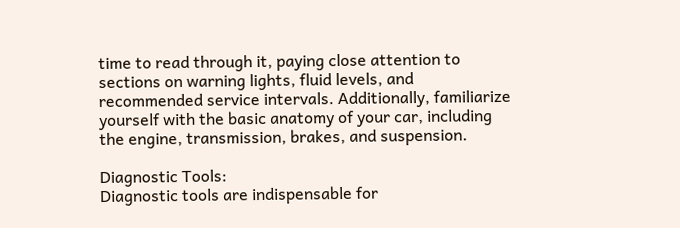time to read through it, paying close attention to sections on warning lights, fluid levels, and recommended service intervals. Additionally, familiarize yourself with the basic anatomy of your car, including the engine, transmission, brakes, and suspension.

Diagnostic Tools:
Diagnostic tools are indispensable for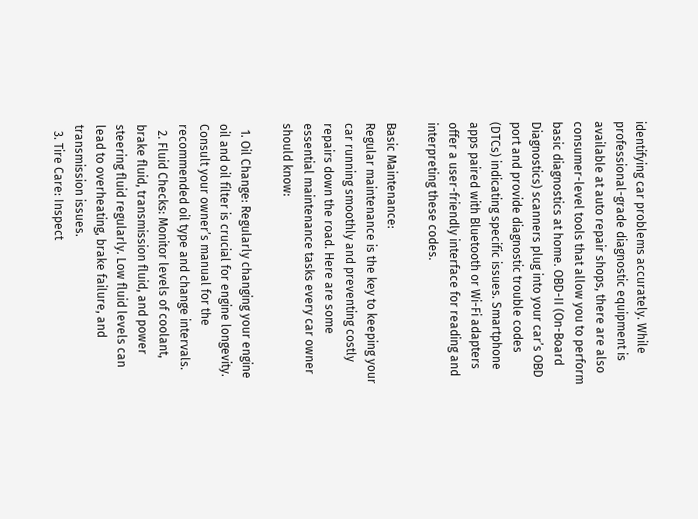identifying car problems accurately. While professional-grade diagnostic equipment is available at auto repair shops, there are also consumer-level tools that allow you to perform basic diagnostics at home. OBD-II (On-Board Diagnostics) scanners plug into your car’s OBD port and provide diagnostic trouble codes (DTCs) indicating specific issues. Smartphone apps paired with Bluetooth or Wi-Fi adapters offer a user-friendly interface for reading and interpreting these codes.

Basic Maintenance:
Regular maintenance is the key to keeping your car running smoothly and preventing costly repairs down the road. Here are some essential maintenance tasks every car owner should know:

  1. Oil Change: Regularly changing your engine oil and oil filter is crucial for engine longevity. Consult your owner’s manual for the recommended oil type and change intervals.
  2. Fluid Checks: Monitor levels of coolant, brake fluid, transmission fluid, and power steering fluid regularly. Low fluid levels can lead to overheating, brake failure, and transmission issues.
  3. Tire Care: Inspect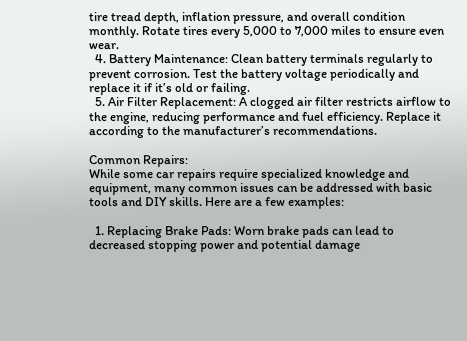tire tread depth, inflation pressure, and overall condition monthly. Rotate tires every 5,000 to 7,000 miles to ensure even wear.
  4. Battery Maintenance: Clean battery terminals regularly to prevent corrosion. Test the battery voltage periodically and replace it if it’s old or failing.
  5. Air Filter Replacement: A clogged air filter restricts airflow to the engine, reducing performance and fuel efficiency. Replace it according to the manufacturer’s recommendations.

Common Repairs:
While some car repairs require specialized knowledge and equipment, many common issues can be addressed with basic tools and DIY skills. Here are a few examples:

  1. Replacing Brake Pads: Worn brake pads can lead to decreased stopping power and potential damage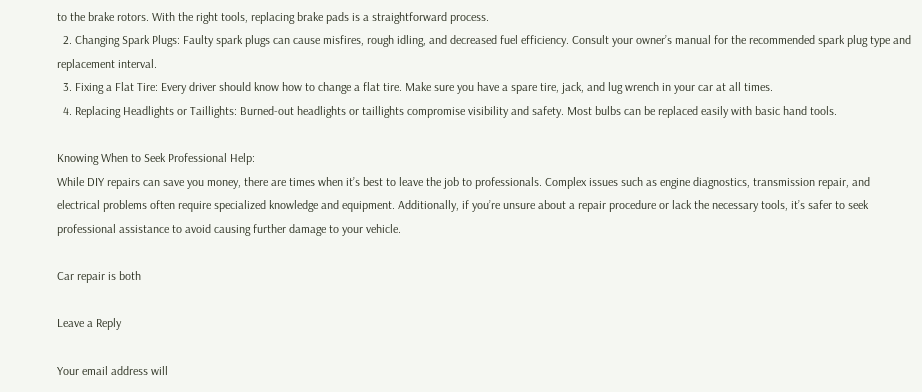to the brake rotors. With the right tools, replacing brake pads is a straightforward process.
  2. Changing Spark Plugs: Faulty spark plugs can cause misfires, rough idling, and decreased fuel efficiency. Consult your owner’s manual for the recommended spark plug type and replacement interval.
  3. Fixing a Flat Tire: Every driver should know how to change a flat tire. Make sure you have a spare tire, jack, and lug wrench in your car at all times.
  4. Replacing Headlights or Taillights: Burned-out headlights or taillights compromise visibility and safety. Most bulbs can be replaced easily with basic hand tools.

Knowing When to Seek Professional Help:
While DIY repairs can save you money, there are times when it’s best to leave the job to professionals. Complex issues such as engine diagnostics, transmission repair, and electrical problems often require specialized knowledge and equipment. Additionally, if you’re unsure about a repair procedure or lack the necessary tools, it’s safer to seek professional assistance to avoid causing further damage to your vehicle.

Car repair is both

Leave a Reply

Your email address will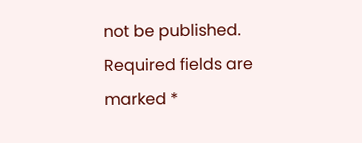not be published. Required fields are marked *